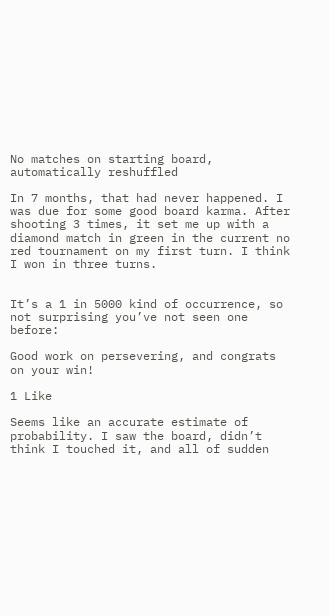No matches on starting board, automatically reshuffled

In 7 months, that had never happened. I was due for some good board karma. After shooting 3 times, it set me up with a diamond match in green in the current no red tournament on my first turn. I think I won in three turns.


It’s a 1 in 5000 kind of occurrence, so not surprising you’ve not seen one before:

Good work on persevering, and congrats on your win!

1 Like

Seems like an accurate estimate of probability. I saw the board, didn’t think I touched it, and all of sudden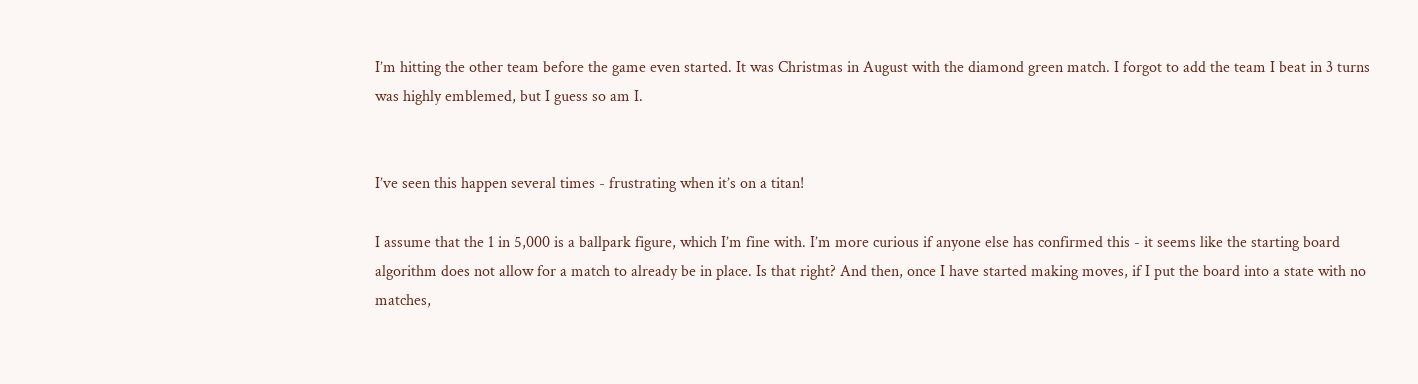I’m hitting the other team before the game even started. It was Christmas in August with the diamond green match. I forgot to add the team I beat in 3 turns was highly emblemed, but I guess so am I.


I’ve seen this happen several times - frustrating when it’s on a titan!

I assume that the 1 in 5,000 is a ballpark figure, which I’m fine with. I’m more curious if anyone else has confirmed this - it seems like the starting board algorithm does not allow for a match to already be in place. Is that right? And then, once I have started making moves, if I put the board into a state with no matches,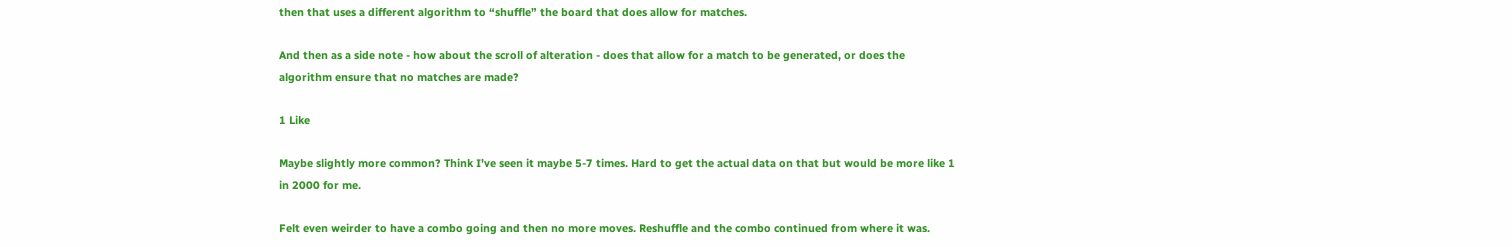then that uses a different algorithm to “shuffle” the board that does allow for matches.

And then as a side note - how about the scroll of alteration - does that allow for a match to be generated, or does the algorithm ensure that no matches are made?

1 Like

Maybe slightly more common? Think I’ve seen it maybe 5-7 times. Hard to get the actual data on that but would be more like 1 in 2000 for me.

Felt even weirder to have a combo going and then no more moves. Reshuffle and the combo continued from where it was.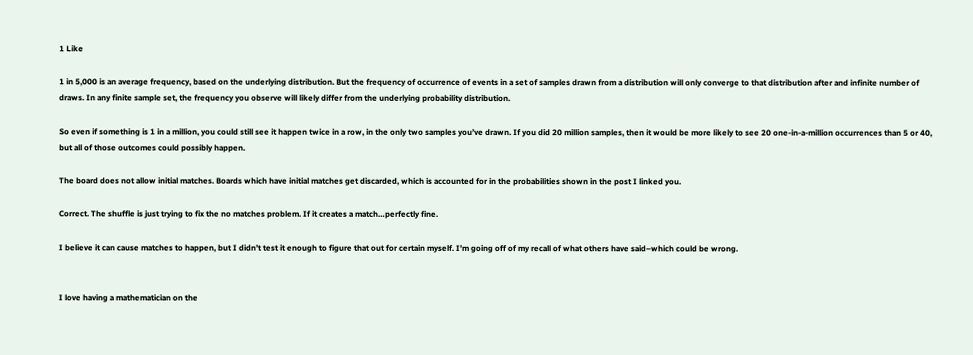1 Like

1 in 5,000 is an average frequency, based on the underlying distribution. But the frequency of occurrence of events in a set of samples drawn from a distribution will only converge to that distribution after and infinite number of draws. In any finite sample set, the frequency you observe will likely differ from the underlying probability distribution.

So even if something is 1 in a million, you could still see it happen twice in a row, in the only two samples you’ve drawn. If you did 20 million samples, then it would be more likely to see 20 one-in-a-million occurrences than 5 or 40, but all of those outcomes could possibly happen.

The board does not allow initial matches. Boards which have initial matches get discarded, which is accounted for in the probabilities shown in the post I linked you.

Correct. The shuffle is just trying to fix the no matches problem. If it creates a match…perfectly fine.

I believe it can cause matches to happen, but I didn’t test it enough to figure that out for certain myself. I’m going off of my recall of what others have said–which could be wrong.


I love having a mathematician on the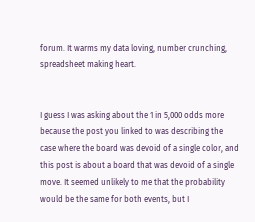forum. It warms my data loving, number crunching, spreadsheet making heart.


I guess I was asking about the 1 in 5,000 odds more because the post you linked to was describing the case where the board was devoid of a single color, and this post is about a board that was devoid of a single move. It seemed unlikely to me that the probability would be the same for both events, but I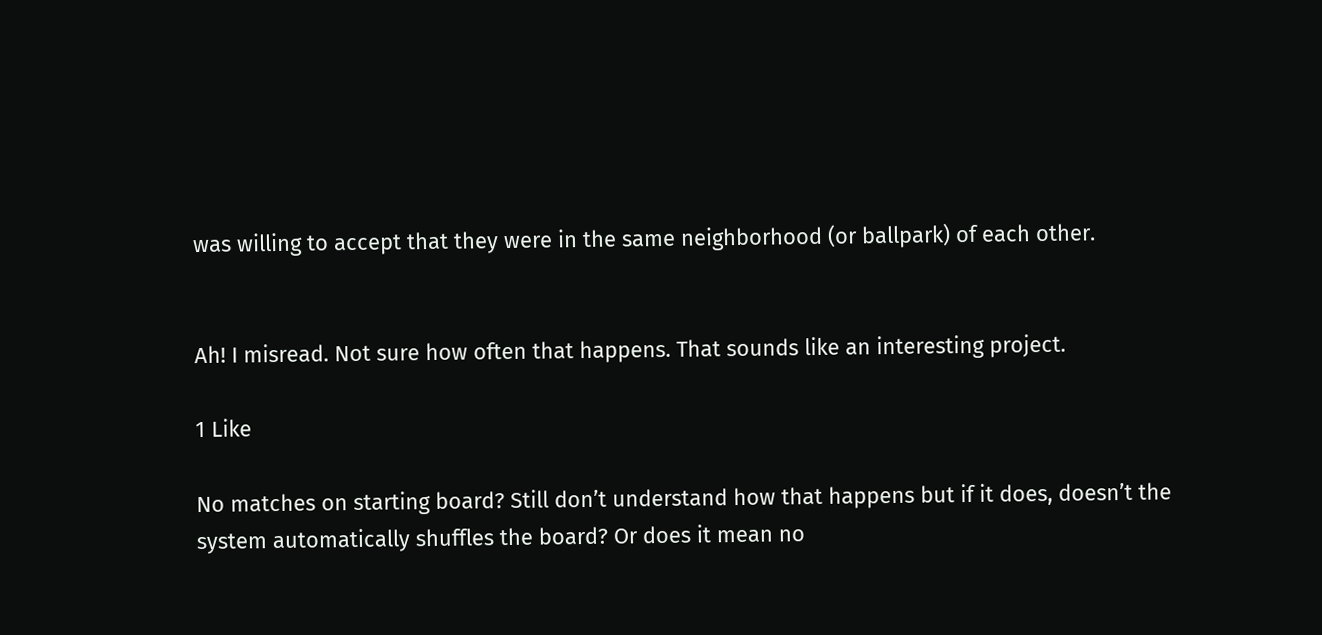was willing to accept that they were in the same neighborhood (or ballpark) of each other.


Ah! I misread. Not sure how often that happens. That sounds like an interesting project.

1 Like

No matches on starting board? Still don’t understand how that happens but if it does, doesn’t the system automatically shuffles the board? Or does it mean no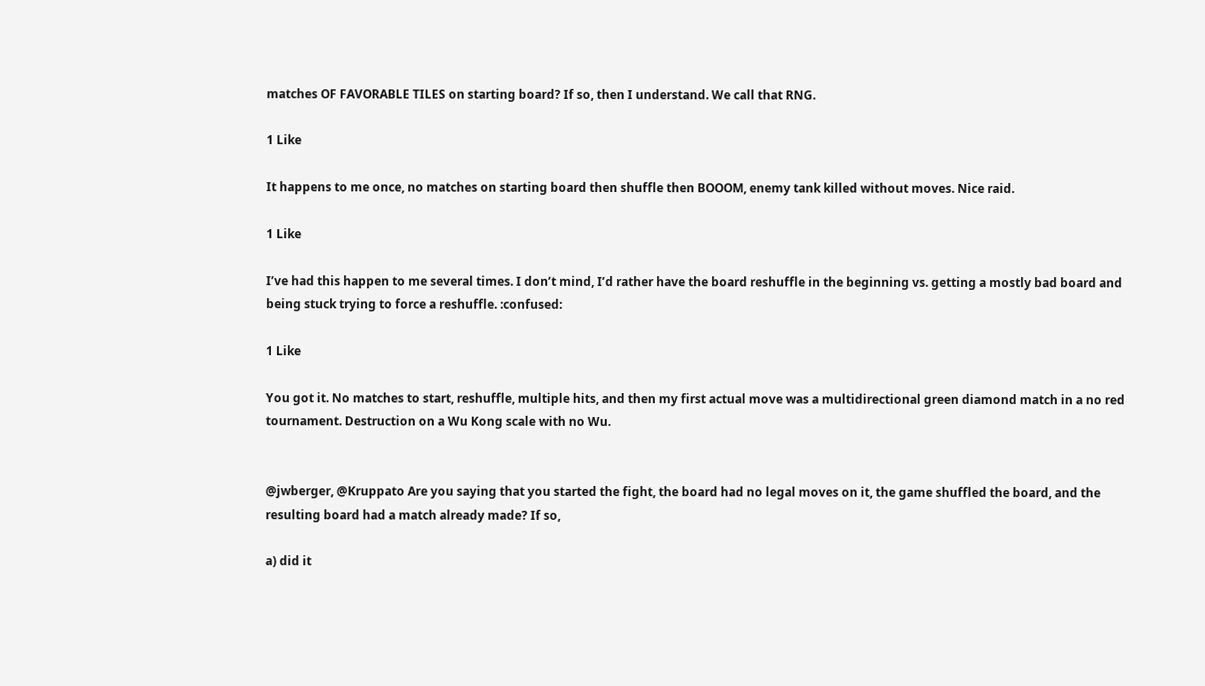matches OF FAVORABLE TILES on starting board? If so, then I understand. We call that RNG.

1 Like

It happens to me once, no matches on starting board then shuffle then BOOOM, enemy tank killed without moves. Nice raid.

1 Like

I’ve had this happen to me several times. I don’t mind, I’d rather have the board reshuffle in the beginning vs. getting a mostly bad board and being stuck trying to force a reshuffle. :confused:

1 Like

You got it. No matches to start, reshuffle, multiple hits, and then my first actual move was a multidirectional green diamond match in a no red tournament. Destruction on a Wu Kong scale with no Wu.


@jwberger, @Kruppato Are you saying that you started the fight, the board had no legal moves on it, the game shuffled the board, and the resulting board had a match already made? If so,

a) did it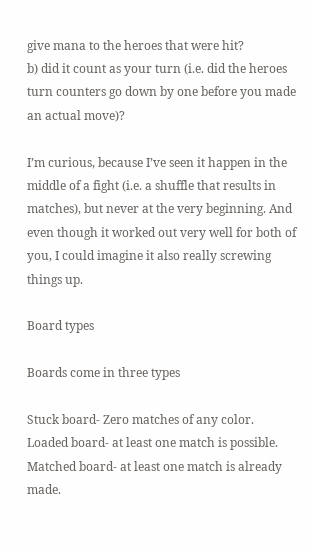give mana to the heroes that were hit?
b) did it count as your turn (i.e. did the heroes turn counters go down by one before you made an actual move)?

I’m curious, because I’ve seen it happen in the middle of a fight (i.e. a shuffle that results in matches), but never at the very beginning. And even though it worked out very well for both of you, I could imagine it also really screwing things up.

Board types

Boards come in three types

Stuck board- Zero matches of any color.
Loaded board- at least one match is possible.
Matched board- at least one match is already made.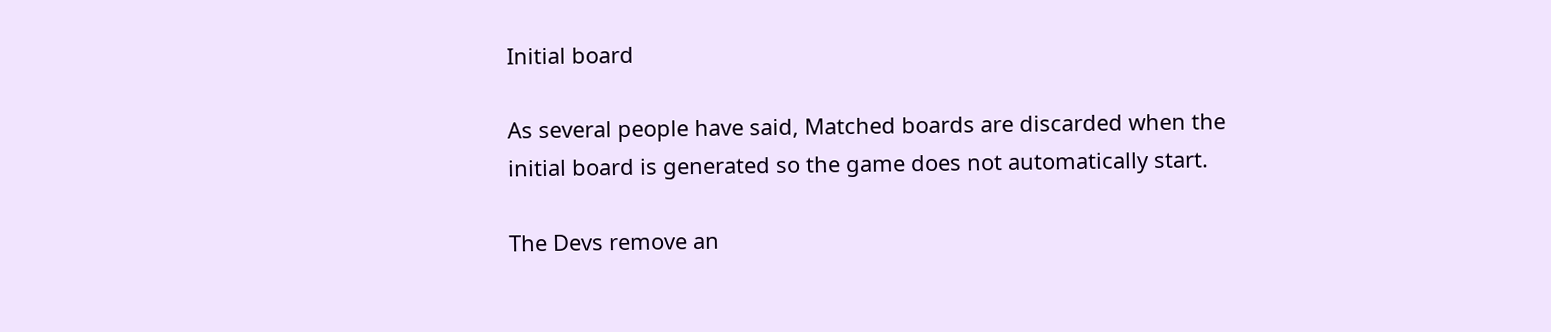Initial board

As several people have said, Matched boards are discarded when the initial board is generated so the game does not automatically start.

The Devs remove an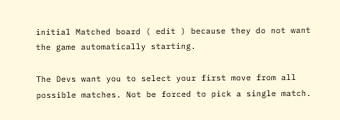initial Matched board ( edit ) because they do not want the game automatically starting.

The Devs want you to select your first move from all possible matches. Not be forced to pick a single match.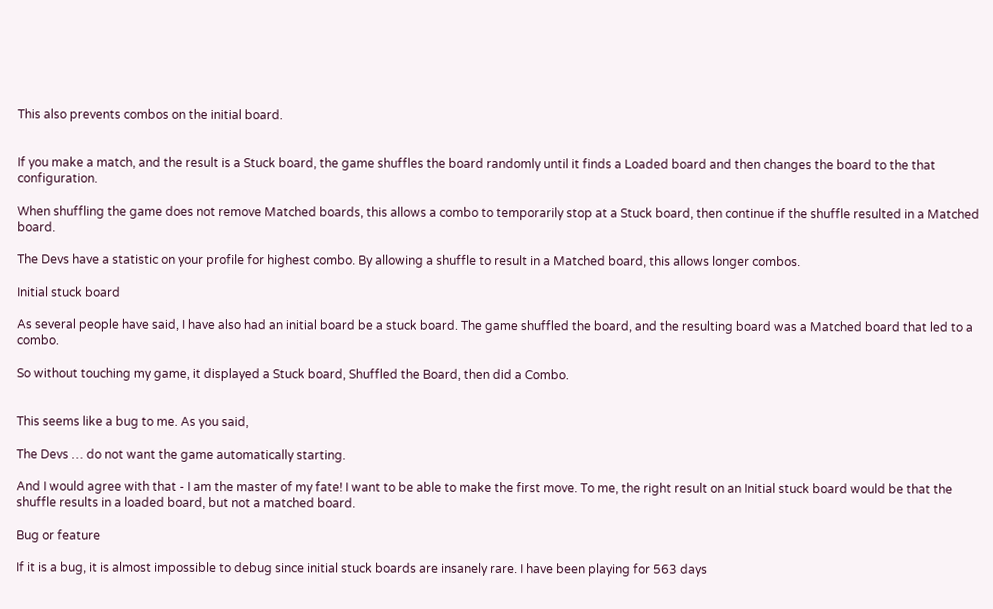This also prevents combos on the initial board.


If you make a match, and the result is a Stuck board, the game shuffles the board randomly until it finds a Loaded board and then changes the board to the that configuration.

When shuffling the game does not remove Matched boards, this allows a combo to temporarily stop at a Stuck board, then continue if the shuffle resulted in a Matched board.

The Devs have a statistic on your profile for highest combo. By allowing a shuffle to result in a Matched board, this allows longer combos.

Initial stuck board

As several people have said, I have also had an initial board be a stuck board. The game shuffled the board, and the resulting board was a Matched board that led to a combo.

So without touching my game, it displayed a Stuck board, Shuffled the Board, then did a Combo.


This seems like a bug to me. As you said,

The Devs … do not want the game automatically starting.

And I would agree with that - I am the master of my fate! I want to be able to make the first move. To me, the right result on an Initial stuck board would be that the shuffle results in a loaded board, but not a matched board.

Bug or feature

If it is a bug, it is almost impossible to debug since initial stuck boards are insanely rare. I have been playing for 563 days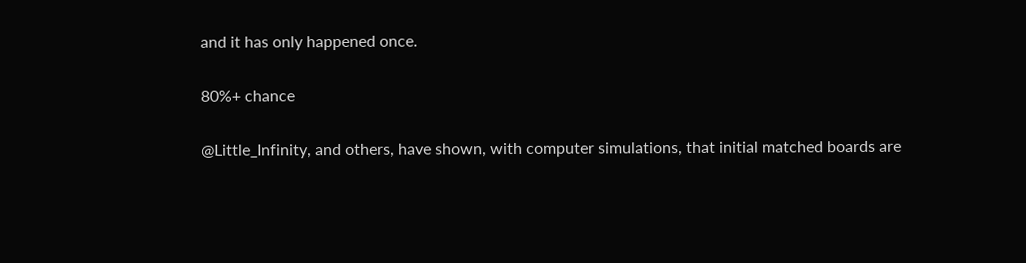and it has only happened once.

80%+ chance

@Little_Infinity, and others, have shown, with computer simulations, that initial matched boards are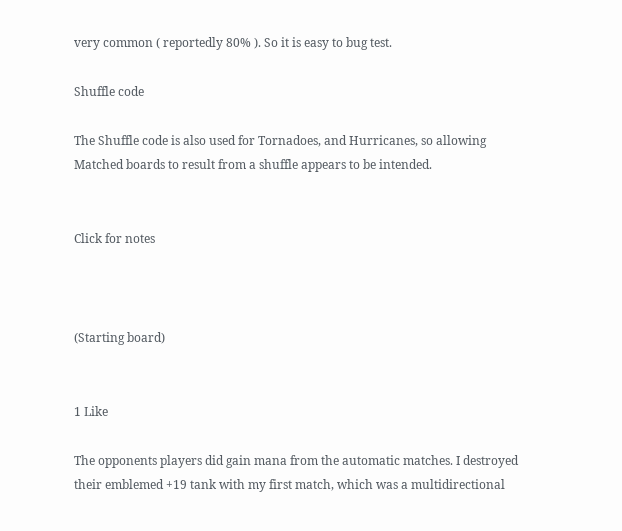very common ( reportedly 80% ). So it is easy to bug test.

Shuffle code

The Shuffle code is also used for Tornadoes, and Hurricanes, so allowing Matched boards to result from a shuffle appears to be intended.


Click for notes



(Starting board)


1 Like

The opponents players did gain mana from the automatic matches. I destroyed their emblemed +19 tank with my first match, which was a multidirectional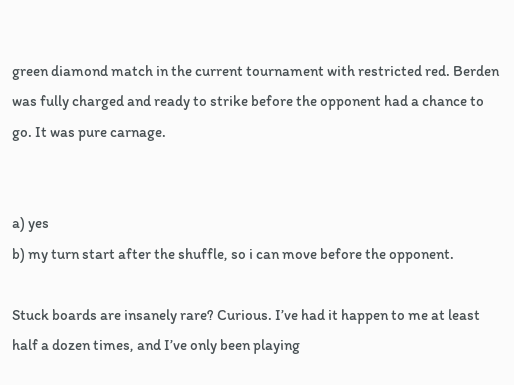green diamond match in the current tournament with restricted red. Berden was fully charged and ready to strike before the opponent had a chance to go. It was pure carnage.


a) yes
b) my turn start after the shuffle, so i can move before the opponent.

Stuck boards are insanely rare? Curious. I’ve had it happen to me at least half a dozen times, and I’ve only been playing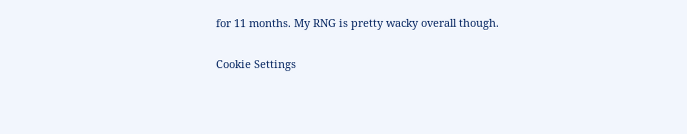for 11 months. My RNG is pretty wacky overall though.

Cookie Settings